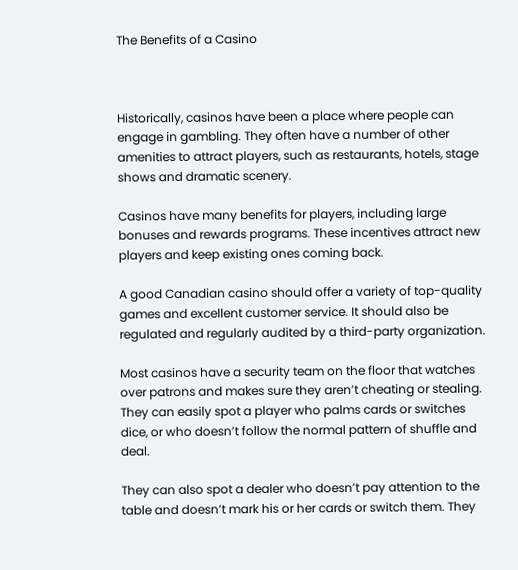The Benefits of a Casino



Historically, casinos have been a place where people can engage in gambling. They often have a number of other amenities to attract players, such as restaurants, hotels, stage shows and dramatic scenery.

Casinos have many benefits for players, including large bonuses and rewards programs. These incentives attract new players and keep existing ones coming back.

A good Canadian casino should offer a variety of top-quality games and excellent customer service. It should also be regulated and regularly audited by a third-party organization.

Most casinos have a security team on the floor that watches over patrons and makes sure they aren’t cheating or stealing. They can easily spot a player who palms cards or switches dice, or who doesn’t follow the normal pattern of shuffle and deal.

They can also spot a dealer who doesn’t pay attention to the table and doesn’t mark his or her cards or switch them. They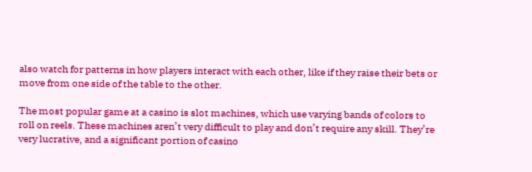also watch for patterns in how players interact with each other, like if they raise their bets or move from one side of the table to the other.

The most popular game at a casino is slot machines, which use varying bands of colors to roll on reels. These machines aren’t very difficult to play and don’t require any skill. They’re very lucrative, and a significant portion of casino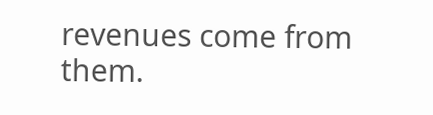revenues come from them.